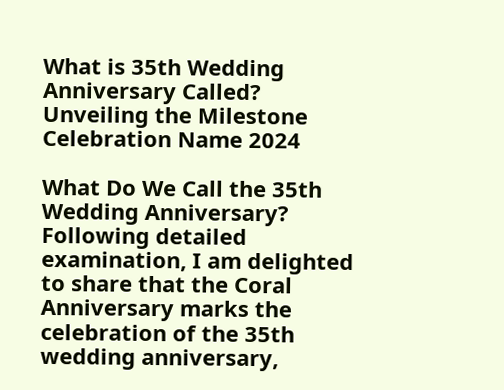What is 35th Wedding Anniversary Called? Unveiling the Milestone Celebration Name 2024

What Do We Call the 35th Wedding Anniversary? Following detailed examination, I am delighted to share that the Coral Anniversary marks the celebration of the 35th wedding anniversary,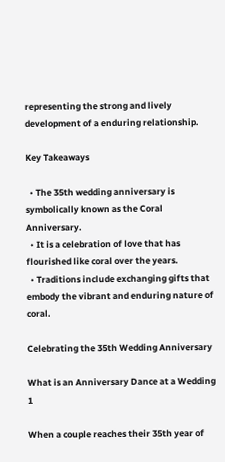representing the strong and lively development of a enduring relationship.

Key Takeaways

  • The 35th wedding anniversary is symbolically known as the Coral Anniversary.
  • It is a celebration of love that has flourished like coral over the years.
  • Traditions include exchanging gifts that embody the vibrant and enduring nature of coral.

Celebrating the 35th Wedding Anniversary

What is an Anniversary Dance at a Wedding 1

When a couple reaches their 35th year of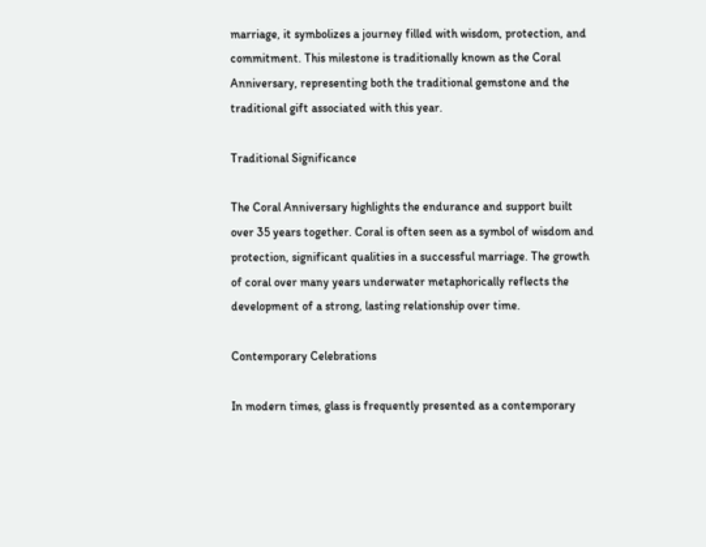marriage, it symbolizes a journey filled with wisdom, protection, and commitment. This milestone is traditionally known as the Coral Anniversary, representing both the traditional gemstone and the traditional gift associated with this year.

Traditional Significance

The Coral Anniversary highlights the endurance and support built over 35 years together. Coral is often seen as a symbol of wisdom and protection, significant qualities in a successful marriage. The growth of coral over many years underwater metaphorically reflects the development of a strong, lasting relationship over time.

Contemporary Celebrations

In modern times, glass is frequently presented as a contemporary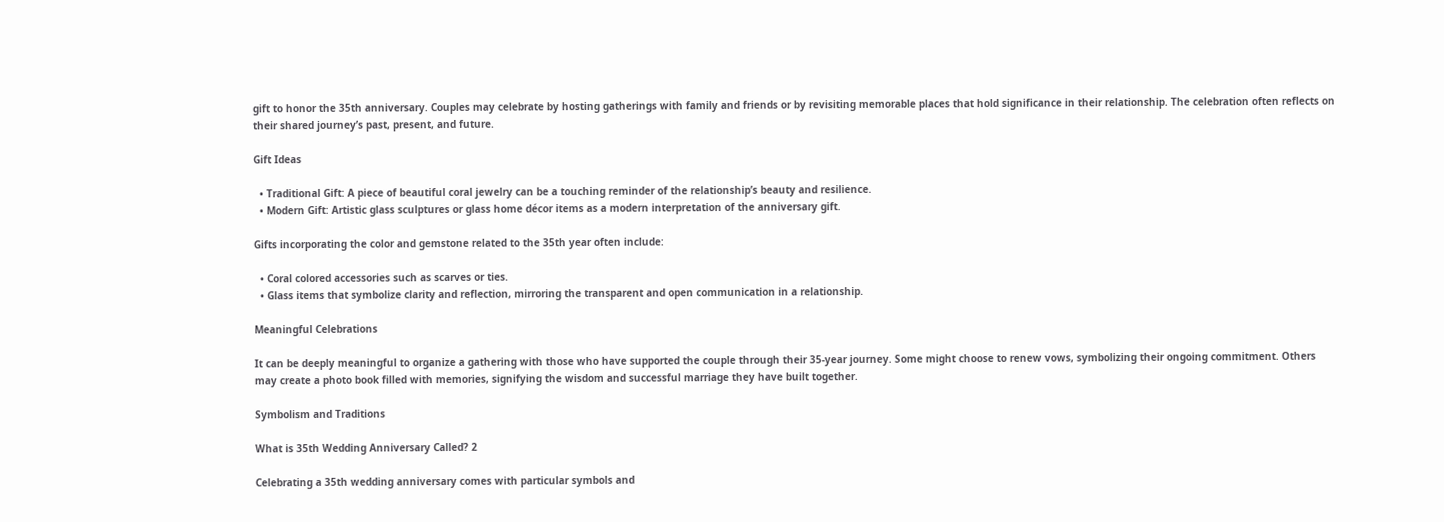gift to honor the 35th anniversary. Couples may celebrate by hosting gatherings with family and friends or by revisiting memorable places that hold significance in their relationship. The celebration often reflects on their shared journey’s past, present, and future.

Gift Ideas

  • Traditional Gift: A piece of beautiful coral jewelry can be a touching reminder of the relationship’s beauty and resilience.
  • Modern Gift: Artistic glass sculptures or glass home décor items as a modern interpretation of the anniversary gift.

Gifts incorporating the color and gemstone related to the 35th year often include:

  • Coral colored accessories such as scarves or ties.
  • Glass items that symbolize clarity and reflection, mirroring the transparent and open communication in a relationship.

Meaningful Celebrations

It can be deeply meaningful to organize a gathering with those who have supported the couple through their 35-year journey. Some might choose to renew vows, symbolizing their ongoing commitment. Others may create a photo book filled with memories, signifying the wisdom and successful marriage they have built together.

Symbolism and Traditions

What is 35th Wedding Anniversary Called? 2

Celebrating a 35th wedding anniversary comes with particular symbols and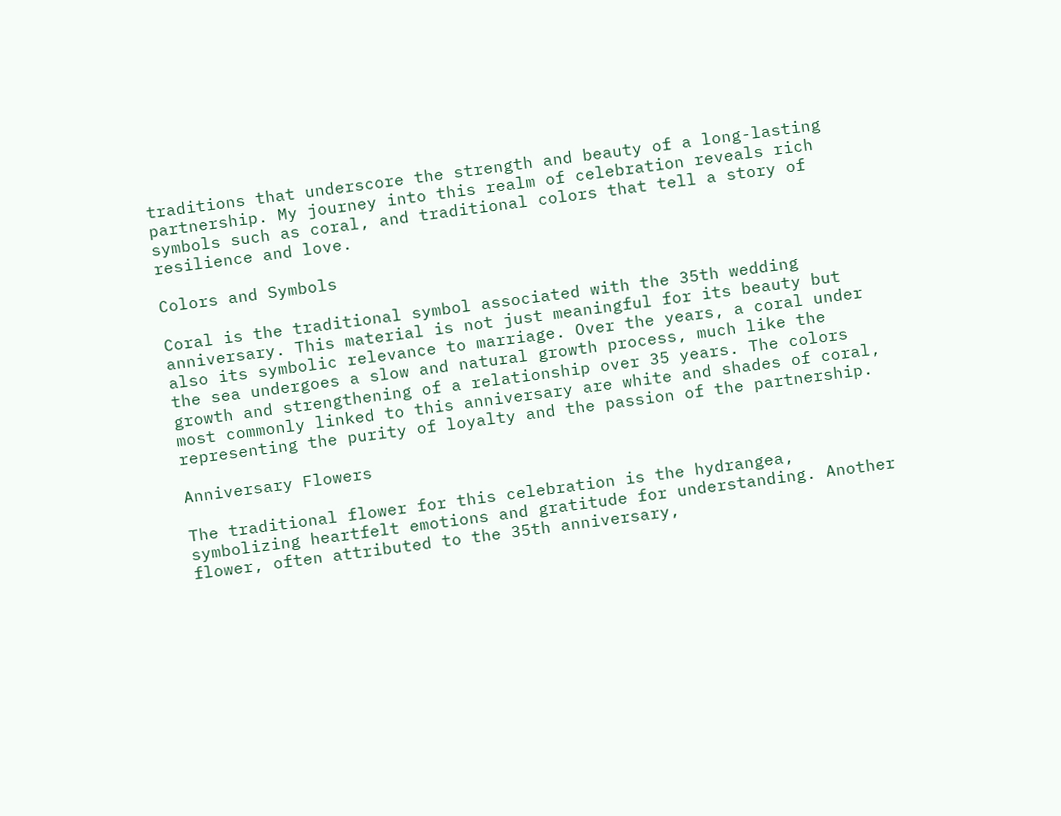traditions that underscore the strength and beauty of a long-lasting partnership. My journey into this realm of celebration reveals rich symbols such as coral, and traditional colors that tell a story of resilience and love.

Colors and Symbols

Coral is the traditional symbol associated with the 35th wedding anniversary. This material is not just meaningful for its beauty but also its symbolic relevance to marriage. Over the years, a coral under the sea undergoes a slow and natural growth process, much like the growth and strengthening of a relationship over 35 years. The colors most commonly linked to this anniversary are white and shades of coral, representing the purity of loyalty and the passion of the partnership.

Anniversary Flowers

The traditional flower for this celebration is the hydrangea, symbolizing heartfelt emotions and gratitude for understanding. Another flower, often attributed to the 35th anniversary,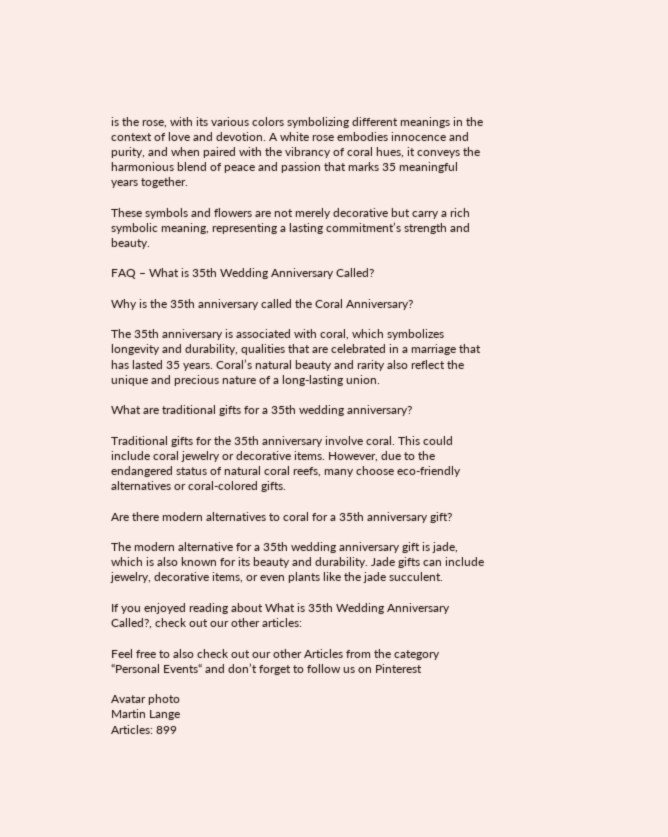is the rose, with its various colors symbolizing different meanings in the context of love and devotion. A white rose embodies innocence and purity, and when paired with the vibrancy of coral hues, it conveys the harmonious blend of peace and passion that marks 35 meaningful years together.

These symbols and flowers are not merely decorative but carry a rich symbolic meaning, representing a lasting commitment’s strength and beauty.

FAQ – What is 35th Wedding Anniversary Called?

Why is the 35th anniversary called the Coral Anniversary?

The 35th anniversary is associated with coral, which symbolizes longevity and durability, qualities that are celebrated in a marriage that has lasted 35 years. Coral’s natural beauty and rarity also reflect the unique and precious nature of a long-lasting union.

What are traditional gifts for a 35th wedding anniversary?

Traditional gifts for the 35th anniversary involve coral. This could include coral jewelry or decorative items. However, due to the endangered status of natural coral reefs, many choose eco-friendly alternatives or coral-colored gifts.

Are there modern alternatives to coral for a 35th anniversary gift?

The modern alternative for a 35th wedding anniversary gift is jade, which is also known for its beauty and durability. Jade gifts can include jewelry, decorative items, or even plants like the jade succulent.

If you enjoyed reading about What is 35th Wedding Anniversary Called?, check out our other articles:

Feel free to also check out our other Articles from the category “Personal Events“ and don’t forget to follow us on Pinterest

Avatar photo
Martin Lange
Articles: 899